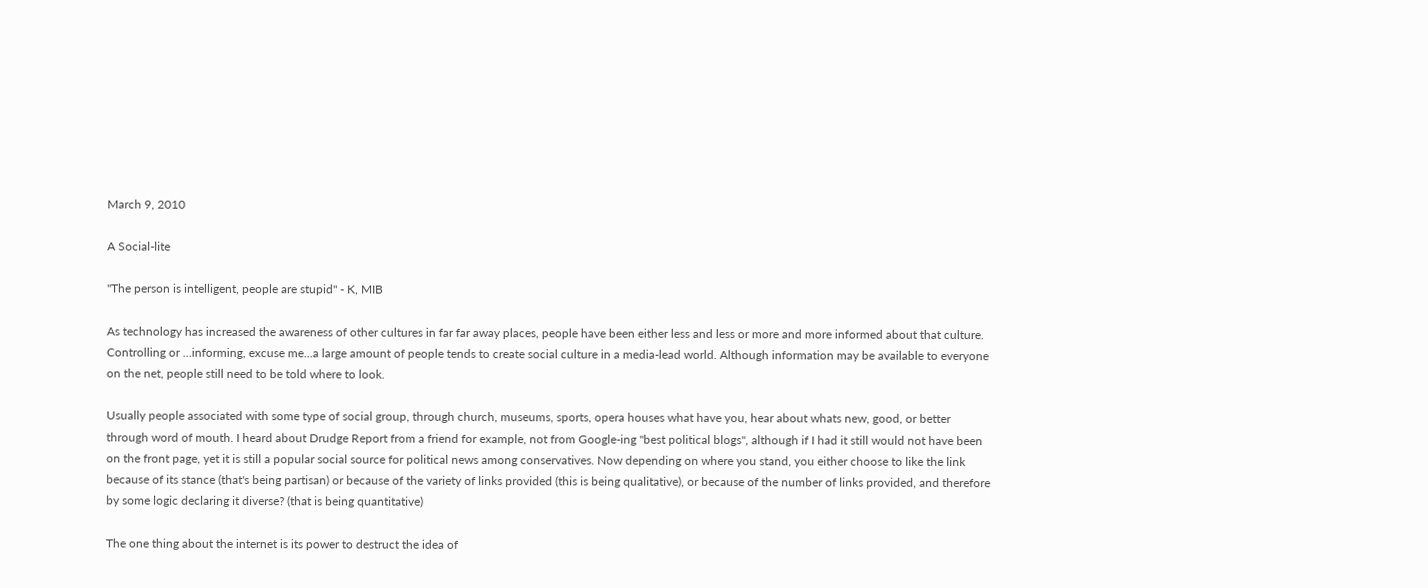March 9, 2010

A Social-lite

"The person is intelligent, people are stupid" - K, MIB

As technology has increased the awareness of other cultures in far far away places, people have been either less and less or more and more informed about that culture. Controlling or ...informing, excuse me...a large amount of people tends to create social culture in a media-lead world. Although information may be available to everyone on the net, people still need to be told where to look.

Usually people associated with some type of social group, through church, museums, sports, opera houses what have you, hear about whats new, good, or better through word of mouth. I heard about Drudge Report from a friend for example, not from Google-ing "best political blogs", although if I had it still would not have been on the front page, yet it is still a popular social source for political news among conservatives. Now depending on where you stand, you either choose to like the link because of its stance (that's being partisan) or because of the variety of links provided (this is being qualitative), or because of the number of links provided, and therefore by some logic declaring it diverse? (that is being quantitative)

The one thing about the internet is its power to destruct the idea of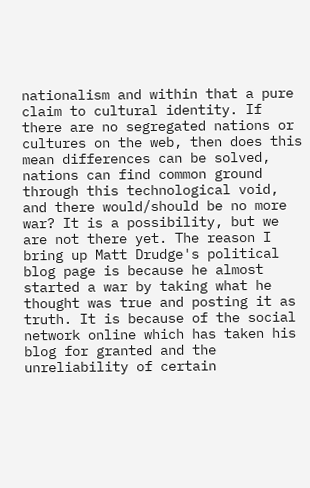nationalism and within that a pure claim to cultural identity. If there are no segregated nations or cultures on the web, then does this mean differences can be solved, nations can find common ground through this technological void, and there would/should be no more war? It is a possibility, but we are not there yet. The reason I bring up Matt Drudge's political blog page is because he almost started a war by taking what he thought was true and posting it as truth. It is because of the social network online which has taken his blog for granted and the unreliability of certain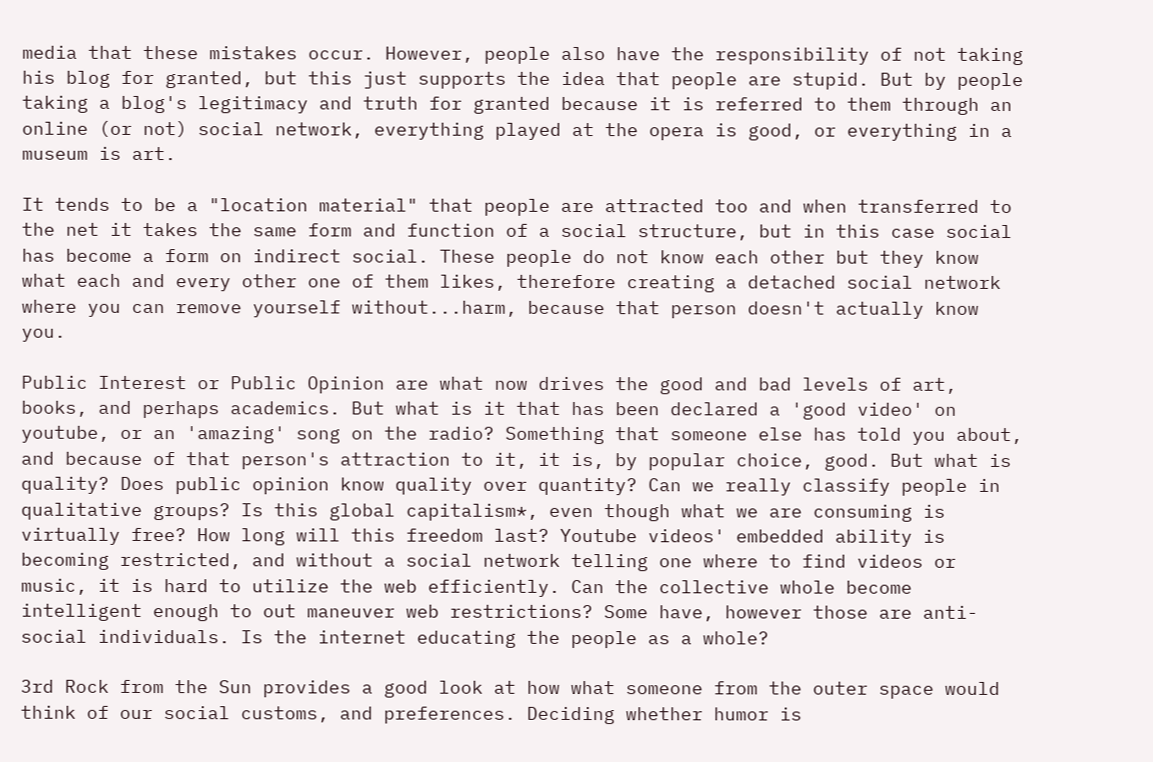media that these mistakes occur. However, people also have the responsibility of not taking his blog for granted, but this just supports the idea that people are stupid. But by people taking a blog's legitimacy and truth for granted because it is referred to them through an online (or not) social network, everything played at the opera is good, or everything in a museum is art.

It tends to be a "location material" that people are attracted too and when transferred to the net it takes the same form and function of a social structure, but in this case social has become a form on indirect social. These people do not know each other but they know what each and every other one of them likes, therefore creating a detached social network where you can remove yourself without...harm, because that person doesn't actually know you.

Public Interest or Public Opinion are what now drives the good and bad levels of art, books, and perhaps academics. But what is it that has been declared a 'good video' on youtube, or an 'amazing' song on the radio? Something that someone else has told you about, and because of that person's attraction to it, it is, by popular choice, good. But what is quality? Does public opinion know quality over quantity? Can we really classify people in qualitative groups? Is this global capitalism*, even though what we are consuming is virtually free? How long will this freedom last? Youtube videos' embedded ability is becoming restricted, and without a social network telling one where to find videos or music, it is hard to utilize the web efficiently. Can the collective whole become intelligent enough to out maneuver web restrictions? Some have, however those are anti-social individuals. Is the internet educating the people as a whole?

3rd Rock from the Sun provides a good look at how what someone from the outer space would think of our social customs, and preferences. Deciding whether humor is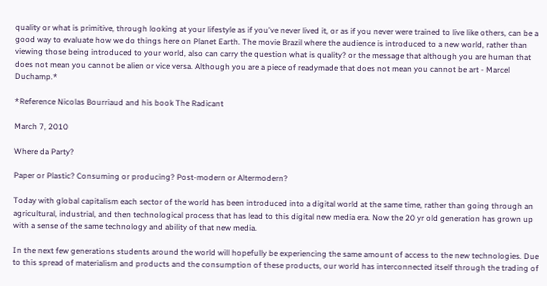quality or what is primitive, through looking at your lifestyle as if you've never lived it, or as if you never were trained to live like others, can be a good way to evaluate how we do things here on Planet Earth. The movie Brazil where the audience is introduced to a new world, rather than viewing those being introduced to your world, also can carry the question what is quality? or the message that although you are human that does not mean you cannot be alien or vice versa. Although you are a piece of readymade that does not mean you cannot be art - Marcel Duchamp.*

*Reference Nicolas Bourriaud and his book The Radicant

March 7, 2010

Where da Party?

Paper or Plastic? Consuming or producing? Post-modern or Altermodern?

Today with global capitalism each sector of the world has been introduced into a digital world at the same time, rather than going through an agricultural, industrial, and then technological process that has lead to this digital new media era. Now the 20 yr old generation has grown up with a sense of the same technology and ability of that new media.

In the next few generations students around the world will hopefully be experiencing the same amount of access to the new technologies. Due to this spread of materialism and products and the consumption of these products, our world has interconnected itself through the trading of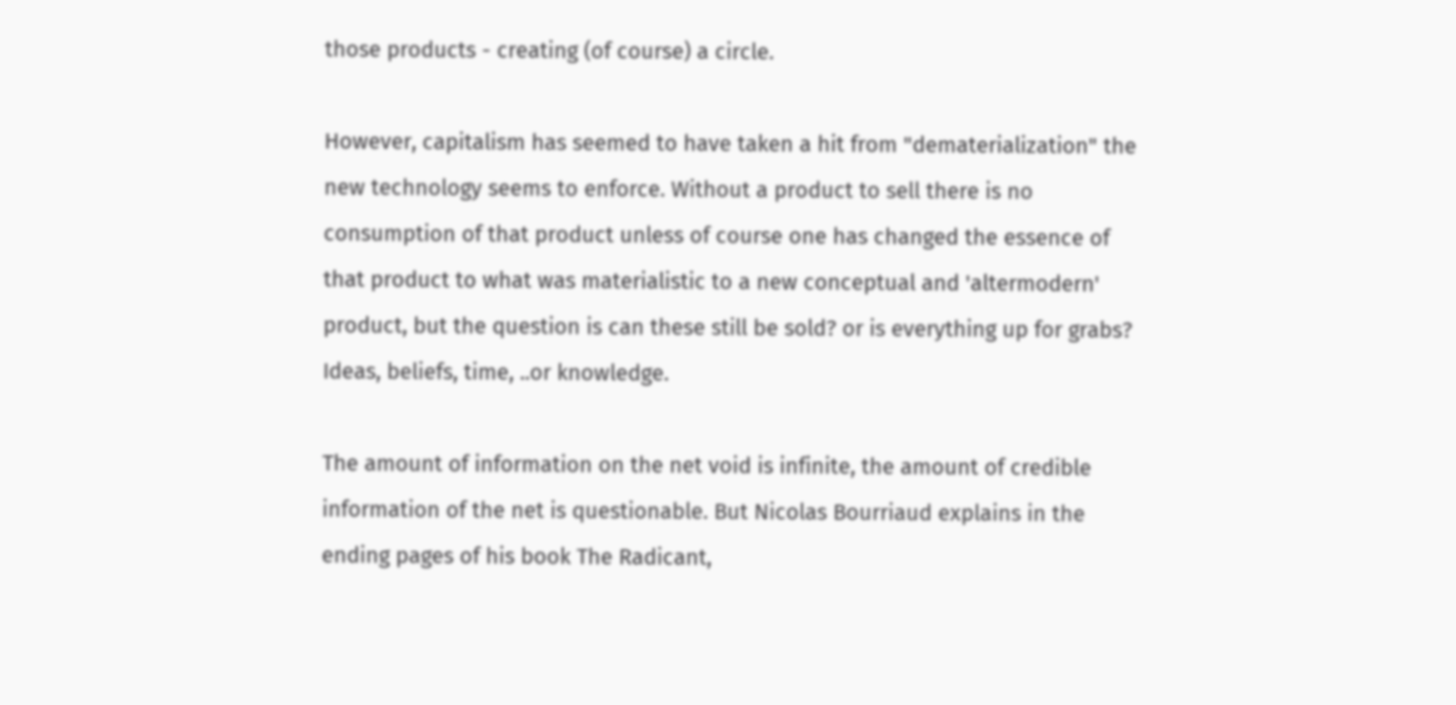those products - creating (of course) a circle.

However, capitalism has seemed to have taken a hit from "dematerialization" the new technology seems to enforce. Without a product to sell there is no consumption of that product unless of course one has changed the essence of that product to what was materialistic to a new conceptual and 'altermodern' product, but the question is can these still be sold? or is everything up for grabs? Ideas, beliefs, time, ..or knowledge.

The amount of information on the net void is infinite, the amount of credible information of the net is questionable. But Nicolas Bourriaud explains in the ending pages of his book The Radicant,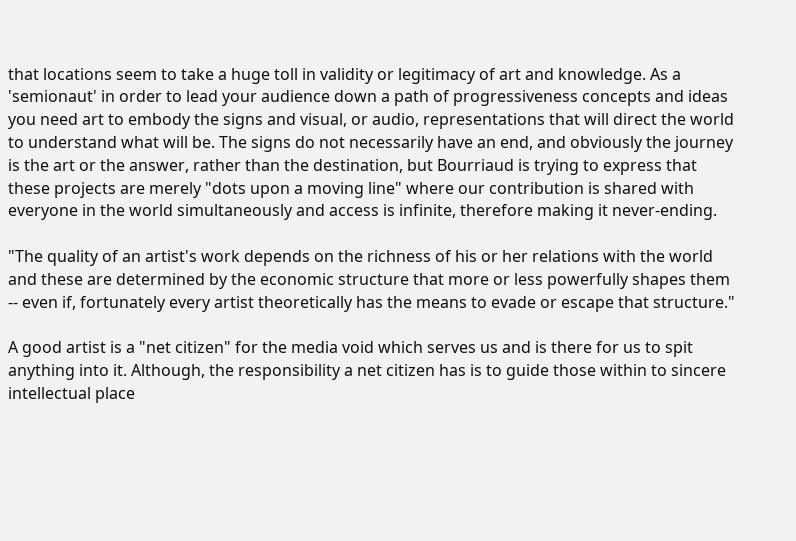that locations seem to take a huge toll in validity or legitimacy of art and knowledge. As a 'semionaut' in order to lead your audience down a path of progressiveness concepts and ideas you need art to embody the signs and visual, or audio, representations that will direct the world to understand what will be. The signs do not necessarily have an end, and obviously the journey is the art or the answer, rather than the destination, but Bourriaud is trying to express that these projects are merely "dots upon a moving line" where our contribution is shared with everyone in the world simultaneously and access is infinite, therefore making it never-ending.

"The quality of an artist's work depends on the richness of his or her relations with the world and these are determined by the economic structure that more or less powerfully shapes them -- even if, fortunately every artist theoretically has the means to evade or escape that structure."

A good artist is a "net citizen" for the media void which serves us and is there for us to spit anything into it. Although, the responsibility a net citizen has is to guide those within to sincere intellectual place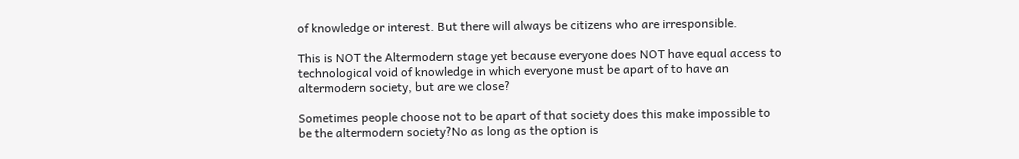of knowledge or interest. But there will always be citizens who are irresponsible.

This is NOT the Altermodern stage yet because everyone does NOT have equal access to technological void of knowledge in which everyone must be apart of to have an altermodern society, but are we close?

Sometimes people choose not to be apart of that society does this make impossible to be the altermodern society?No as long as the option is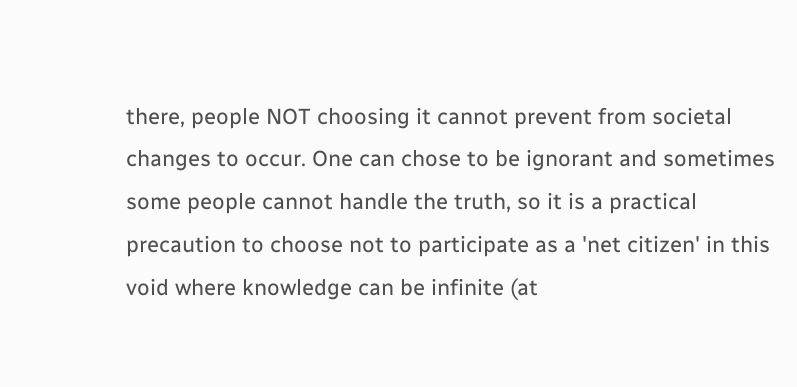there, people NOT choosing it cannot prevent from societal changes to occur. One can chose to be ignorant and sometimes some people cannot handle the truth, so it is a practical precaution to choose not to participate as a 'net citizen' in this void where knowledge can be infinite (at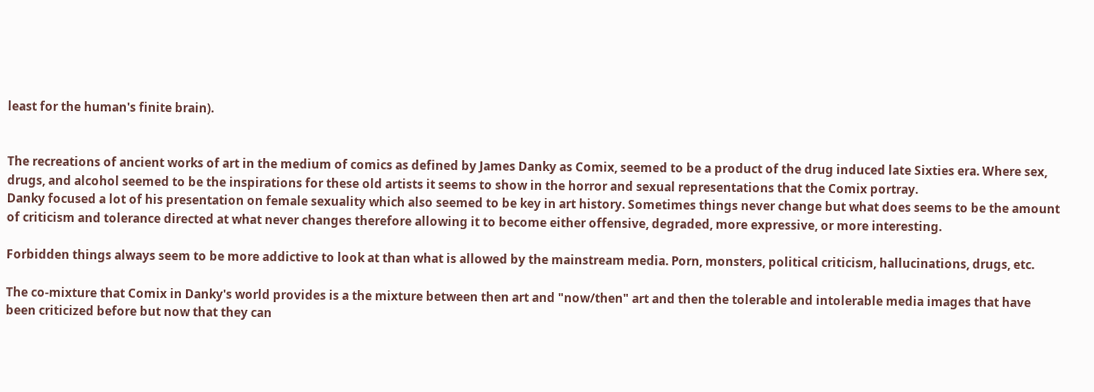least for the human's finite brain).


The recreations of ancient works of art in the medium of comics as defined by James Danky as Comix, seemed to be a product of the drug induced late Sixties era. Where sex, drugs, and alcohol seemed to be the inspirations for these old artists it seems to show in the horror and sexual representations that the Comix portray.
Danky focused a lot of his presentation on female sexuality which also seemed to be key in art history. Sometimes things never change but what does seems to be the amount of criticism and tolerance directed at what never changes therefore allowing it to become either offensive, degraded, more expressive, or more interesting.

Forbidden things always seem to be more addictive to look at than what is allowed by the mainstream media. Porn, monsters, political criticism, hallucinations, drugs, etc.

The co-mixture that Comix in Danky's world provides is a the mixture between then art and "now/then" art and then the tolerable and intolerable media images that have been criticized before but now that they can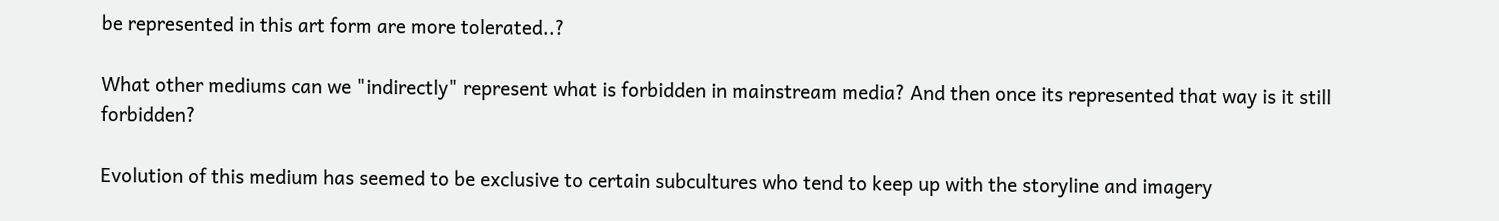be represented in this art form are more tolerated..?

What other mediums can we "indirectly" represent what is forbidden in mainstream media? And then once its represented that way is it still forbidden?

Evolution of this medium has seemed to be exclusive to certain subcultures who tend to keep up with the storyline and imagery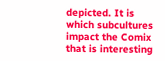depicted. It is which subcultures impact the Comix that is interesting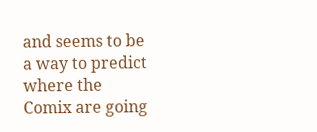and seems to be a way to predict where the Comix are going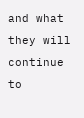and what they will continue to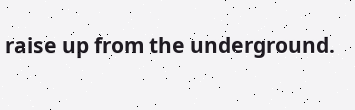raise up from the underground.